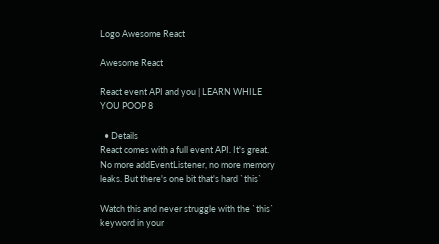Logo Awesome React

Awesome React

React event API and you | LEARN WHILE YOU POOP 8

  • Details
React comes with a full event API. It's great. No more addEventListener, no more memory leaks. But there's one bit that's hard `this`

Watch this and never struggle with the `this` keyword in your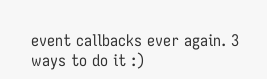event callbacks ever again. 3 ways to do it :)